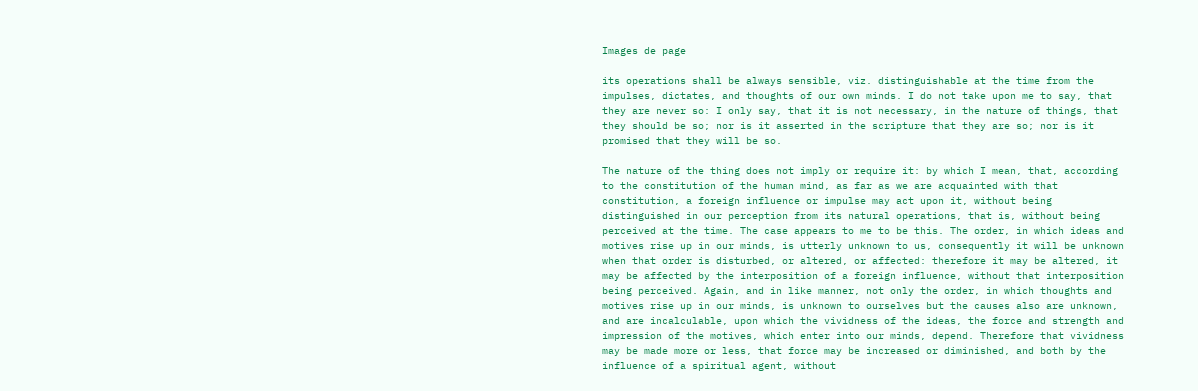Images de page

its operations shall be always sensible, viz. distinguishable at the time from the impulses, dictates, and thoughts of our own minds. I do not take upon me to say, that they are never so: I only say, that it is not necessary, in the nature of things, that they should be so; nor is it asserted in the scripture that they are so; nor is it promised that they will be so.

The nature of the thing does not imply or require it: by which I mean, that, according to the constitution of the human mind, as far as we are acquainted with that constitution, a foreign influence or impulse may act upon it, without being distinguished in our perception from its natural operations, that is, without being perceived at the time. The case appears to me to be this. The order, in which ideas and motives rise up in our minds, is utterly unknown to us, consequently it will be unknown when that order is disturbed, or altered, or affected: therefore it may be altered, it may be affected by the interposition of a foreign influence, without that interposition being perceived. Again, and in like manner, not only the order, in which thoughts and motives rise up in our minds, is unknown to ourselves but the causes also are unknown, and are incalculable, upon which the vividness of the ideas, the force and strength and impression of the motives, which enter into our minds, depend. Therefore that vividness may be made more or less, that force may be increased or diminished, and both by the influence of a spiritual agent, without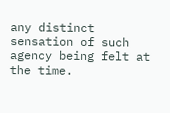any distinct sensation of such agency being felt at the time.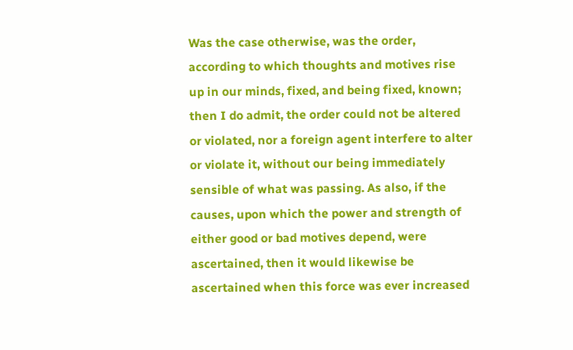Was the case otherwise, was the order, according to which thoughts and motives rise up in our minds, fixed, and being fixed, known; then I do admit, the order could not be altered or violated, nor a foreign agent interfere to alter or violate it, without our being immediately sensible of what was passing. As also, if the causes, upon which the power and strength of either good or bad motives depend, were ascertained, then it would likewise be ascertained when this force was ever increased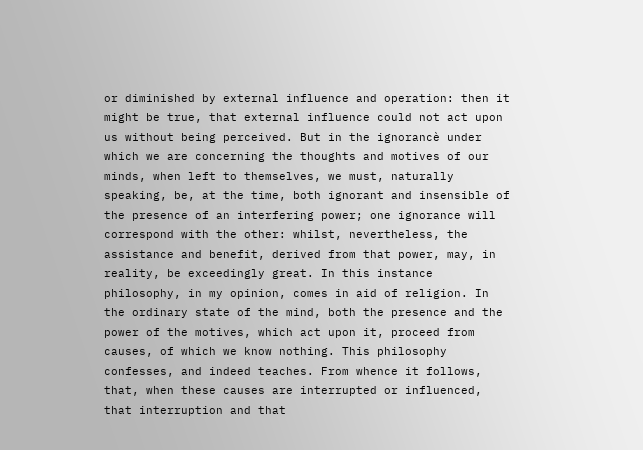or diminished by external influence and operation: then it might be true, that external influence could not act upon us without being perceived. But in the ignorancè under which we are concerning the thoughts and motives of our minds, when left to themselves, we must, naturally speaking, be, at the time, both ignorant and insensible of the presence of an interfering power; one ignorance will correspond with the other: whilst, nevertheless, the assistance and benefit, derived from that power, may, in reality, be exceedingly great. In this instance philosophy, in my opinion, comes in aid of religion. In the ordinary state of the mind, both the presence and the power of the motives, which act upon it, proceed from causes, of which we know nothing. This philosophy confesses, and indeed teaches. From whence it follows, that, when these causes are interrupted or influenced, that interruption and that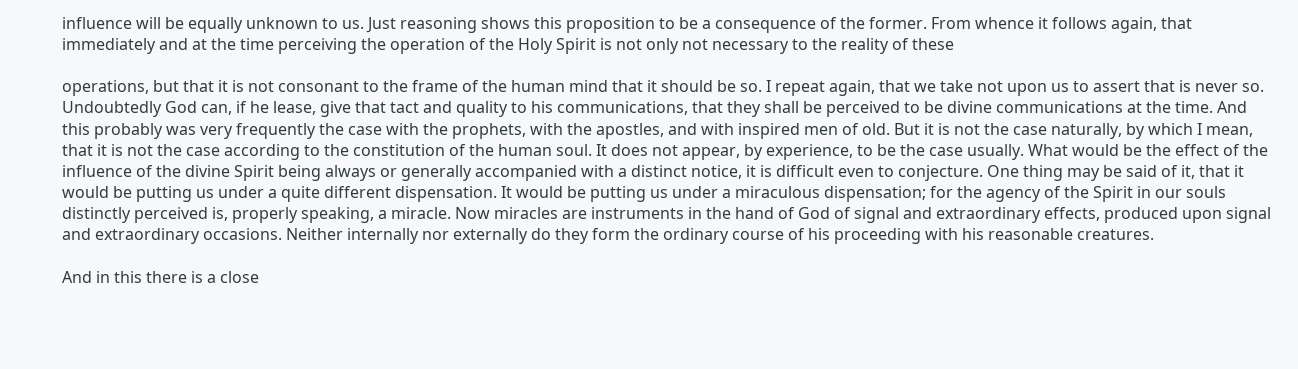influence will be equally unknown to us. Just reasoning shows this proposition to be a consequence of the former. From whence it follows again, that immediately and at the time perceiving the operation of the Holy Spirit is not only not necessary to the reality of these

operations, but that it is not consonant to the frame of the human mind that it should be so. I repeat again, that we take not upon us to assert that is never so. Undoubtedly God can, if he lease, give that tact and quality to his communications, that they shall be perceived to be divine communications at the time. And this probably was very frequently the case with the prophets, with the apostles, and with inspired men of old. But it is not the case naturally, by which I mean, that it is not the case according to the constitution of the human soul. It does not appear, by experience, to be the case usually. What would be the effect of the influence of the divine Spirit being always or generally accompanied with a distinct notice, it is difficult even to conjecture. One thing may be said of it, that it would be putting us under a quite different dispensation. It would be putting us under a miraculous dispensation; for the agency of the Spirit in our souls distinctly perceived is, properly speaking, a miracle. Now miracles are instruments in the hand of God of signal and extraordinary effects, produced upon signal and extraordinary occasions. Neither internally nor externally do they form the ordinary course of his proceeding with his reasonable creatures.

And in this there is a close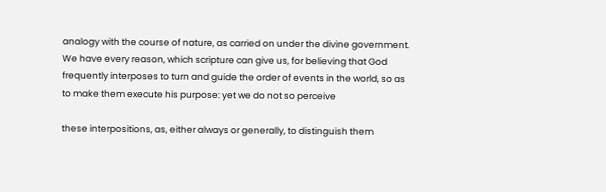analogy with the course of nature, as carried on under the divine government. We have every reason, which scripture can give us, for believing that God frequently interposes to turn and guide the order of events in the world, so as to make them execute his purpose: yet we do not so perceive

these interpositions, as, either always or generally, to distinguish them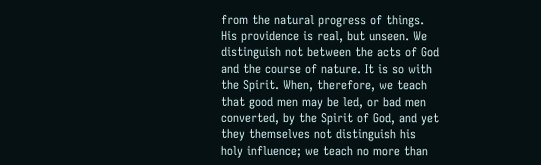from the natural progress of things. His providence is real, but unseen. We distinguish not between the acts of God and the course of nature. It is so with the Spirit. When, therefore, we teach that good men may be led, or bad men converted, by the Spirit of God, and yet they themselves not distinguish his holy influence; we teach no more than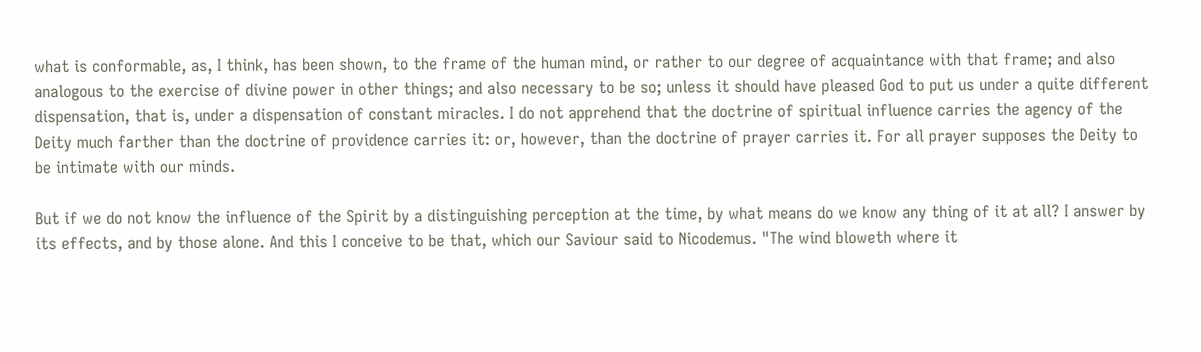what is conformable, as, I think, has been shown, to the frame of the human mind, or rather to our degree of acquaintance with that frame; and also analogous to the exercise of divine power in other things; and also necessary to be so; unless it should have pleased God to put us under a quite different dispensation, that is, under a dispensation of constant miracles. I do not apprehend that the doctrine of spiritual influence carries the agency of the Deity much farther than the doctrine of providence carries it: or, however, than the doctrine of prayer carries it. For all prayer supposes the Deity to be intimate with our minds.

But if we do not know the influence of the Spirit by a distinguishing perception at the time, by what means do we know any thing of it at all? I answer by its effects, and by those alone. And this I conceive to be that, which our Saviour said to Nicodemus. "The wind bloweth where it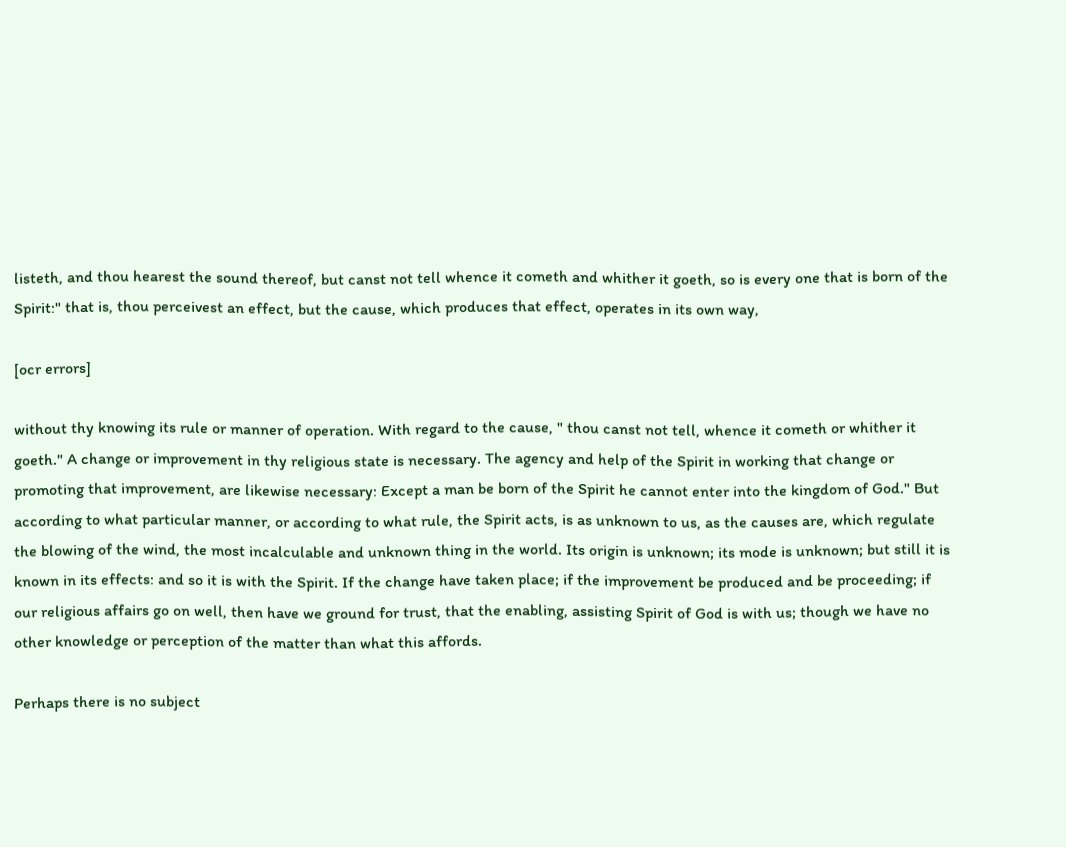listeth, and thou hearest the sound thereof, but canst not tell whence it cometh and whither it goeth, so is every one that is born of the Spirit:" that is, thou perceivest an effect, but the cause, which produces that effect, operates in its own way,

[ocr errors]

without thy knowing its rule or manner of operation. With regard to the cause, " thou canst not tell, whence it cometh or whither it goeth." A change or improvement in thy religious state is necessary. The agency and help of the Spirit in working that change or promoting that improvement, are likewise necessary: Except a man be born of the Spirit he cannot enter into the kingdom of God." But according to what particular manner, or according to what rule, the Spirit acts, is as unknown to us, as the causes are, which regulate the blowing of the wind, the most incalculable and unknown thing in the world. Its origin is unknown; its mode is unknown; but still it is known in its effects: and so it is with the Spirit. If the change have taken place; if the improvement be produced and be proceeding; if our religious affairs go on well, then have we ground for trust, that the enabling, assisting Spirit of God is with us; though we have no other knowledge or perception of the matter than what this affords.

Perhaps there is no subject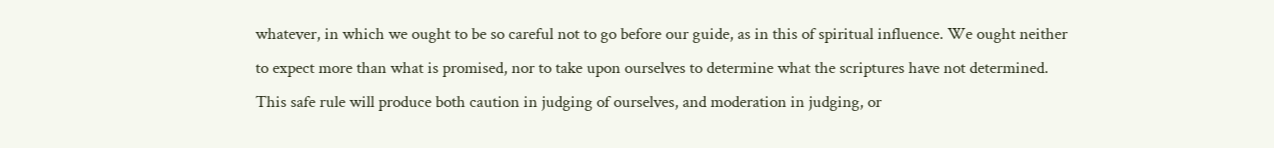whatever, in which we ought to be so careful not to go before our guide, as in this of spiritual influence. We ought neither to expect more than what is promised, nor to take upon ourselves to determine what the scriptures have not determined. This safe rule will produce both caution in judging of ourselves, and moderation in judging, or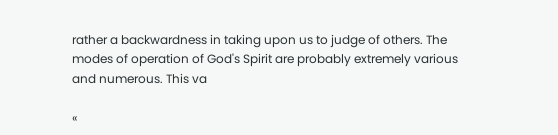rather a backwardness in taking upon us to judge of others. The modes of operation of God's Spirit are probably extremely various and numerous. This va

«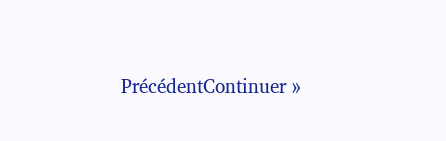PrécédentContinuer »